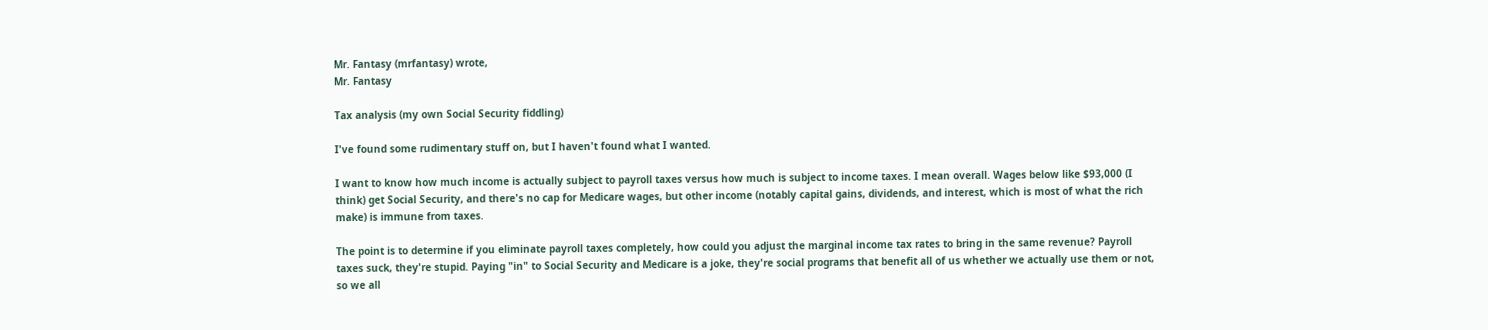Mr. Fantasy (mrfantasy) wrote,
Mr. Fantasy

Tax analysis (my own Social Security fiddling)

I've found some rudimentary stuff on, but I haven't found what I wanted.

I want to know how much income is actually subject to payroll taxes versus how much is subject to income taxes. I mean overall. Wages below like $93,000 (I think) get Social Security, and there's no cap for Medicare wages, but other income (notably capital gains, dividends, and interest, which is most of what the rich make) is immune from taxes.

The point is to determine if you eliminate payroll taxes completely, how could you adjust the marginal income tax rates to bring in the same revenue? Payroll taxes suck, they're stupid. Paying "in" to Social Security and Medicare is a joke, they're social programs that benefit all of us whether we actually use them or not, so we all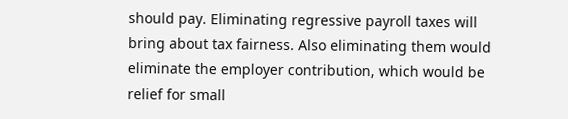should pay. Eliminating regressive payroll taxes will bring about tax fairness. Also eliminating them would eliminate the employer contribution, which would be relief for small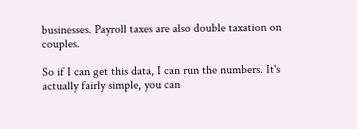businesses. Payroll taxes are also double taxation on couples.

So if I can get this data, I can run the numbers. It's actually fairly simple, you can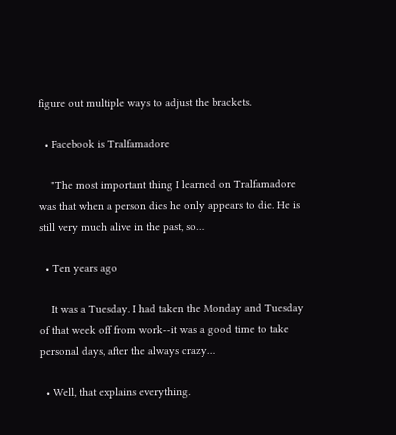figure out multiple ways to adjust the brackets.

  • Facebook is Tralfamadore

    "The most important thing I learned on Tralfamadore was that when a person dies he only appears to die. He is still very much alive in the past, so…

  • Ten years ago

    It was a Tuesday. I had taken the Monday and Tuesday of that week off from work--it was a good time to take personal days, after the always crazy…

  • Well, that explains everything.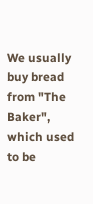We usually buy bread from "The Baker", which used to be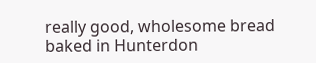really good, wholesome bread baked in Hunterdon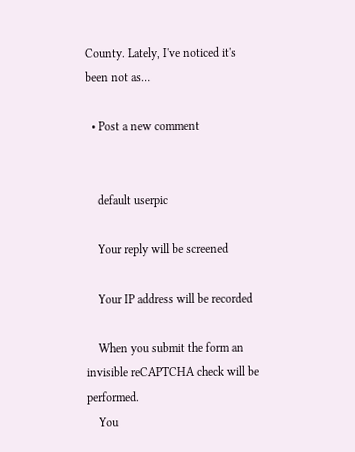County. Lately, I've noticed it's been not as…

  • Post a new comment


    default userpic

    Your reply will be screened

    Your IP address will be recorded

    When you submit the form an invisible reCAPTCHA check will be performed.
    You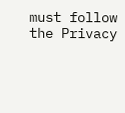must follow the Privacy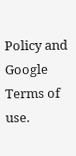Policy and Google Terms of use.